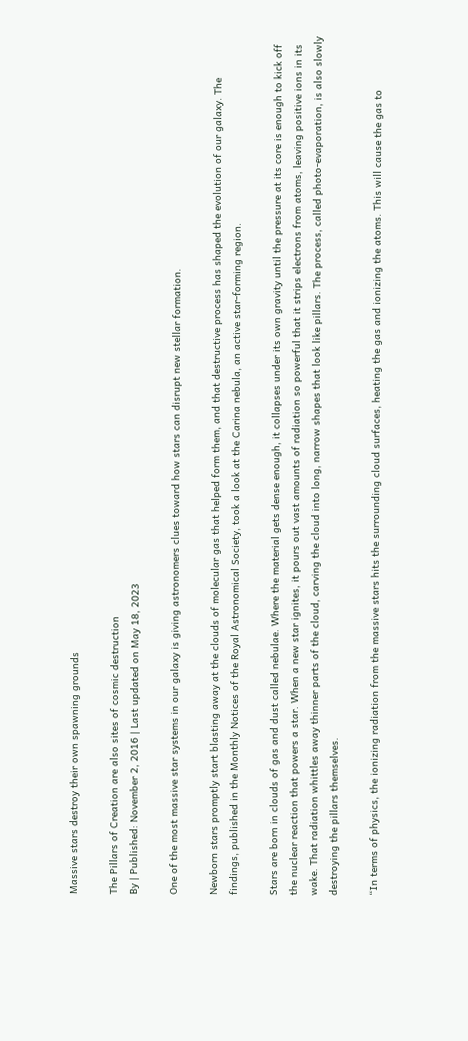Massive stars destroy their own spawning grounds

The Pillars of Creation are also sites of cosmic destruction
By | Published: November 2, 2016 | Last updated on May 18, 2023

One of the most massive star systems in our galaxy is giving astronomers clues toward how stars can disrupt new stellar formation.

Newborn stars promptly start blasting away at the clouds of molecular gas that helped form them, and that destructive process has shaped the evolution of our galaxy. The findings, published in the Monthly Notices of the Royal Astronomical Society, took a look at the Carina nebula, an active star-forming region.

Stars are born in clouds of gas and dust called nebulae. Where the material gets dense enough, it collapses under its own gravity until the pressure at its core is enough to kick off the nuclear reaction that powers a star. When a new star ignites, it pours out vast amounts of radiation so powerful that it strips electrons from atoms, leaving positive ions in its wake. That radiation whittles away thinner parts of the cloud, carving the cloud into long, narrow shapes that look like pillars. The process, called photo-evaporation, is also slowly destroying the pillars themselves.

“In terms of physics, the ionizing radiation from the massive stars hits the surrounding cloud surfaces, heating the gas and ionizing the atoms. This will cause the gas to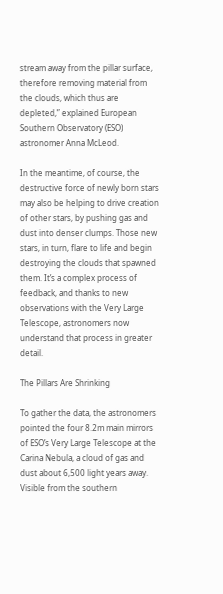stream away from the pillar surface, therefore removing material from the clouds, which thus are depleted,” explained European Southern Observatory (ESO) astronomer Anna McLeod.

In the meantime, of course, the destructive force of newly born stars may also be helping to drive creation of other stars, by pushing gas and dust into denser clumps. Those new stars, in turn, flare to life and begin destroying the clouds that spawned them. It’s a complex process of feedback, and thanks to new observations with the Very Large Telescope, astronomers now understand that process in greater detail.

The Pillars Are Shrinking

To gather the data, the astronomers pointed the four 8.2m main mirrors of ESO’s Very Large Telescope at the Carina Nebula, a cloud of gas and dust about 6,500 light years away. Visible from the southern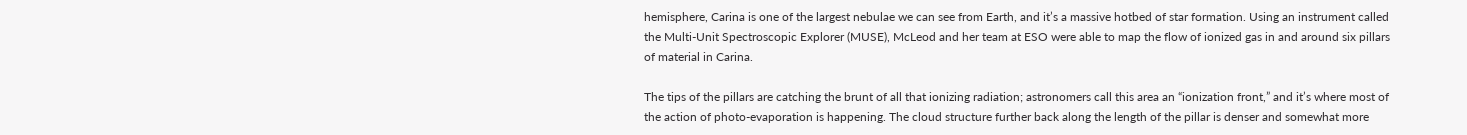hemisphere, Carina is one of the largest nebulae we can see from Earth, and it’s a massive hotbed of star formation. Using an instrument called the Multi-Unit Spectroscopic Explorer (MUSE), McLeod and her team at ESO were able to map the flow of ionized gas in and around six pillars of material in Carina.

The tips of the pillars are catching the brunt of all that ionizing radiation; astronomers call this area an “ionization front,” and it’s where most of the action of photo-evaporation is happening. The cloud structure further back along the length of the pillar is denser and somewhat more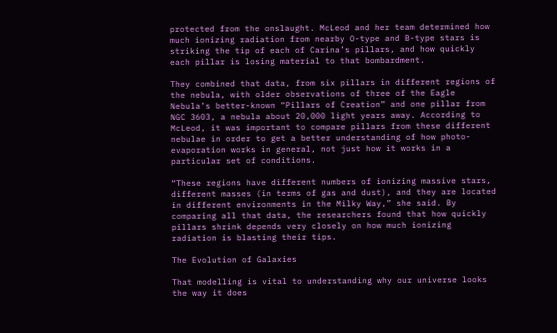protected from the onslaught. McLeod and her team determined how much ionizing radiation from nearby O-type and B-type stars is striking the tip of each of Carina’s pillars, and how quickly each pillar is losing material to that bombardment.

They combined that data, from six pillars in different regions of the nebula, with older observations of three of the Eagle Nebula’s better-known “Pillars of Creation” and one pillar from NGC 3603, a nebula about 20,000 light years away. According to McLeod, it was important to compare pillars from these different nebulae in order to get a better understanding of how photo-evaporation works in general, not just how it works in a particular set of conditions.

“These regions have different numbers of ionizing massive stars, different masses (in terms of gas and dust), and they are located in different environments in the Milky Way,” she said. By comparing all that data, the researchers found that how quickly pillars shrink depends very closely on how much ionizing radiation is blasting their tips.

The Evolution of Galaxies

That modelling is vital to understanding why our universe looks the way it does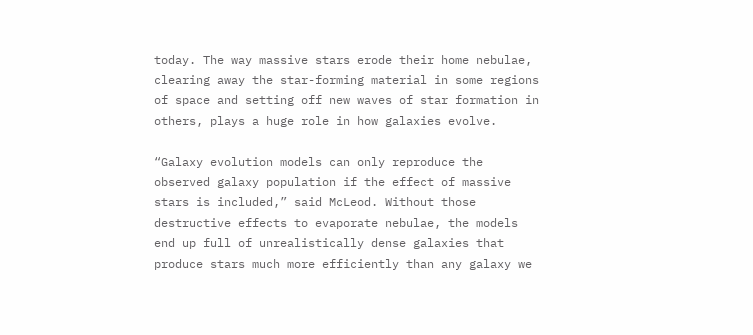today. The way massive stars erode their home nebulae, clearing away the star-forming material in some regions of space and setting off new waves of star formation in others, plays a huge role in how galaxies evolve.

“Galaxy evolution models can only reproduce the observed galaxy population if the effect of massive stars is included,” said McLeod. Without those destructive effects to evaporate nebulae, the models end up full of unrealistically dense galaxies that produce stars much more efficiently than any galaxy we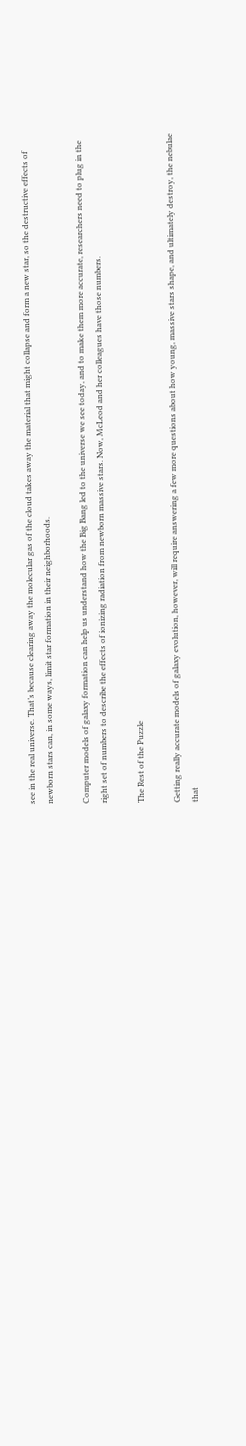see in the real universe. That’s because clearing away the molecular gas of the cloud takes away the material that might collapse and form a new star, so the destructive effects of newborn stars can, in some ways, limit star formation in their neighborhoods.

Computer models of galaxy formation can help us understand how the Big Bang led to the universe we see today, and to make them more accurate, researchers need to plug in the right set of numbers to describe the effects of ionizing radiation from newborn massive stars. Now, McLeod and her colleagues have those numbers.

The Rest of the Puzzle

Getting really accurate models of galaxy evolution, however, will require answering a few more questions about how young, massive stars shape, and ultimately destroy, the nebulae that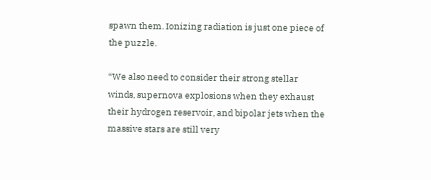spawn them. Ionizing radiation is just one piece of the puzzle.

“We also need to consider their strong stellar winds, supernova explosions when they exhaust their hydrogen reservoir, and bipolar jets when the massive stars are still very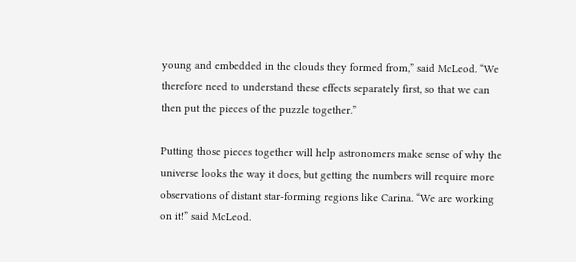young and embedded in the clouds they formed from,” said McLeod. “We therefore need to understand these effects separately first, so that we can then put the pieces of the puzzle together.”

Putting those pieces together will help astronomers make sense of why the universe looks the way it does, but getting the numbers will require more observations of distant star-forming regions like Carina. “We are working on it!” said McLeod.